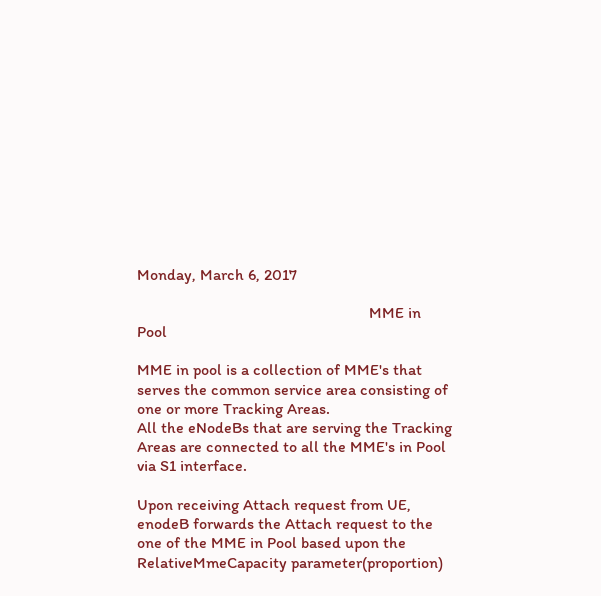Monday, March 6, 2017

                                                          MME in Pool

MME in pool is a collection of MME's that serves the common service area consisting of one or more Tracking Areas.
All the eNodeBs that are serving the Tracking Areas are connected to all the MME's in Pool via S1 interface.

Upon receiving Attach request from UE, enodeB forwards the Attach request to the one of the MME in Pool based upon the RelativeMmeCapacity parameter(proportion)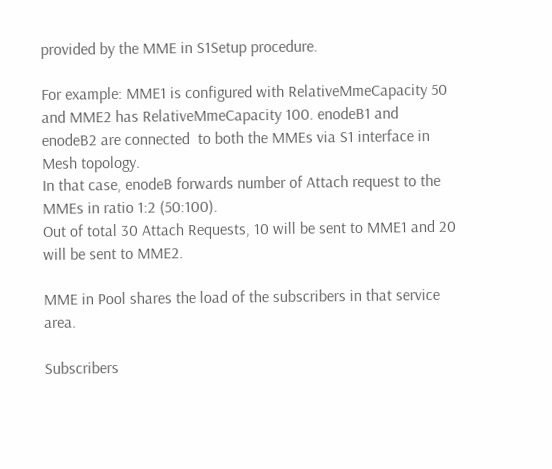provided by the MME in S1Setup procedure.

For example: MME1 is configured with RelativeMmeCapacity 50 and MME2 has RelativeMmeCapacity 100. enodeB1 and enodeB2 are connected  to both the MMEs via S1 interface in Mesh topology.
In that case, enodeB forwards number of Attach request to the MMEs in ratio 1:2 (50:100).
Out of total 30 Attach Requests, 10 will be sent to MME1 and 20 will be sent to MME2.

MME in Pool shares the load of the subscribers in that service area.

Subscribers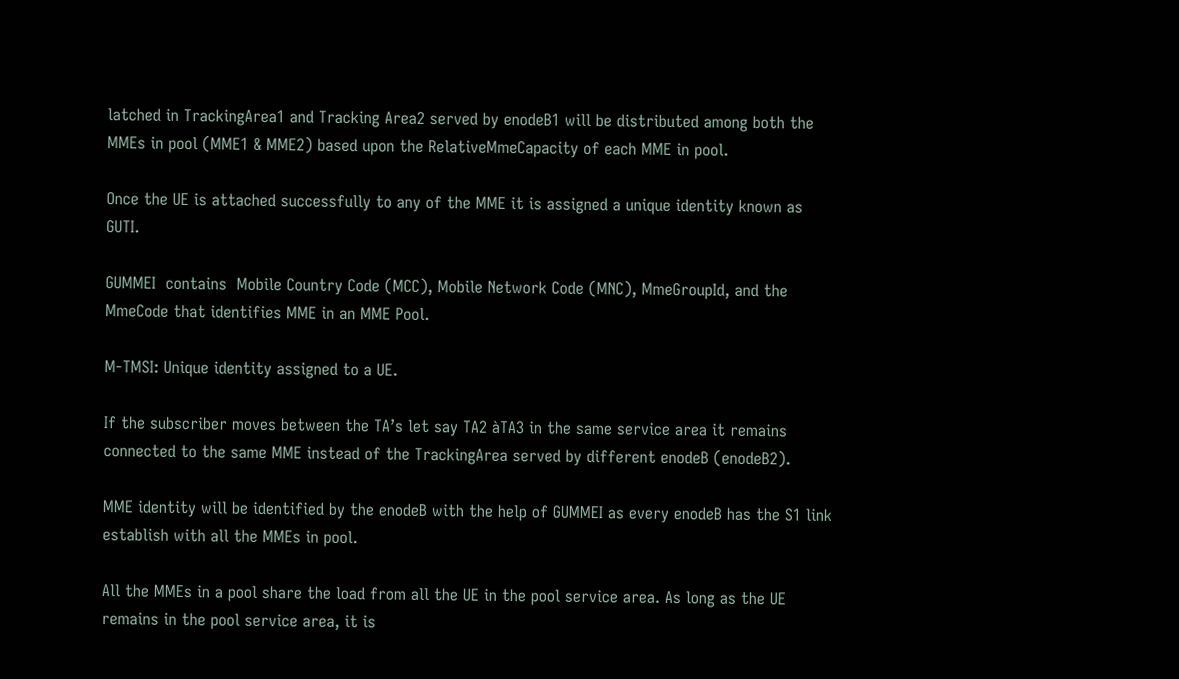latched in TrackingArea1 and Tracking Area2 served by enodeB1 will be distributed among both the MMEs in pool (MME1 & MME2) based upon the RelativeMmeCapacity of each MME in pool.

Once the UE is attached successfully to any of the MME it is assigned a unique identity known as GUTI.

GUMMEI  contains  Mobile Country Code (MCC), Mobile Network Code (MNC), MmeGroupId, and the MmeCode that identifies MME in an MME Pool.

M-TMSI: Unique identity assigned to a UE.

If the subscriber moves between the TA’s let say TA2 àTA3 in the same service area it remains connected to the same MME instead of the TrackingArea served by different enodeB (enodeB2).

MME identity will be identified by the enodeB with the help of GUMMEI as every enodeB has the S1 link establish with all the MMEs in pool.

All the MMEs in a pool share the load from all the UE in the pool service area. As long as the UE remains in the pool service area, it is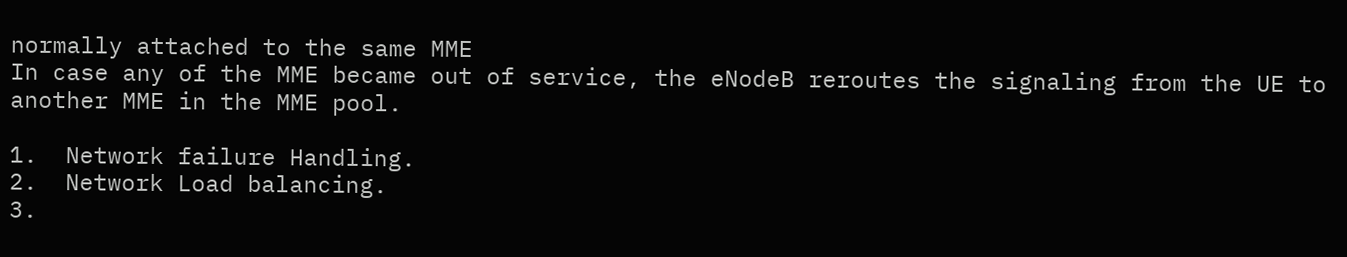normally attached to the same MME
In case any of the MME became out of service, the eNodeB reroutes the signaling from the UE to another MME in the MME pool.

1.  Network failure Handling.
2.  Network Load balancing.
3.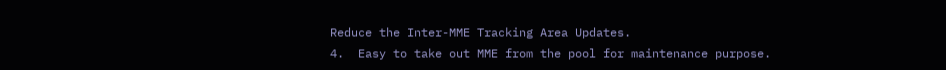Reduce the Inter-MME Tracking Area Updates.
4.  Easy to take out MME from the pool for maintenance purpose.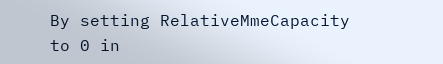By setting RelativeMmeCapacity to 0 in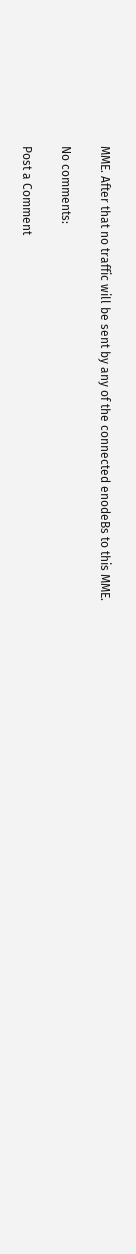MME. After that no traffic will be sent by any of the connected enodeBs to this MME.

No comments:

Post a Comment